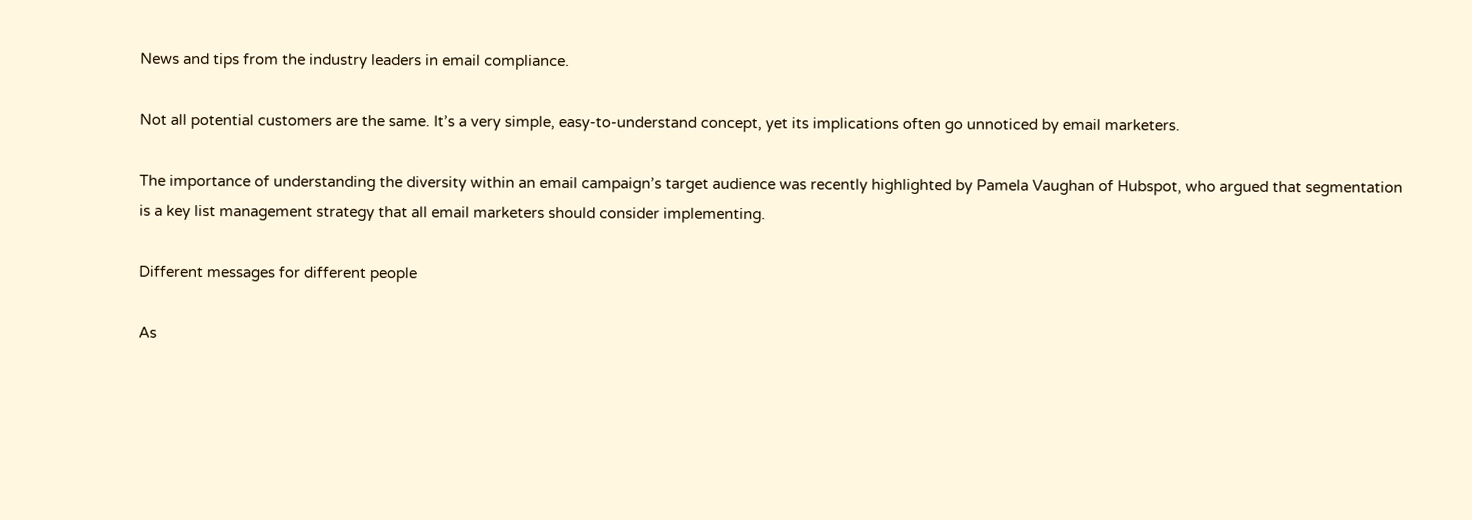News and tips from the industry leaders in email compliance.

Not all potential customers are the same. It’s a very simple, easy-to-understand concept, yet its implications often go unnoticed by email marketers.

The importance of understanding the diversity within an email campaign’s target audience was recently highlighted by Pamela Vaughan of Hubspot, who argued that segmentation is a key list management strategy that all email marketers should consider implementing.

Different messages for different people

As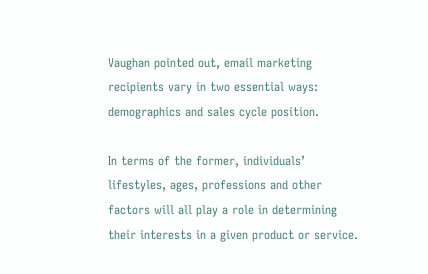Vaughan pointed out, email marketing recipients vary in two essential ways: demographics and sales cycle position.

In terms of the former, individuals’ lifestyles, ages, professions and other factors will all play a role in determining their interests in a given product or service.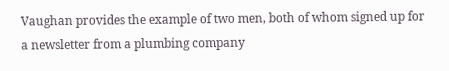Vaughan provides the example of two men, both of whom signed up for a newsletter from a plumbing company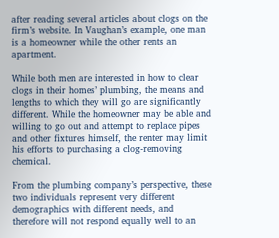after reading several articles about clogs on the firm’s website. In Vaughan’s example, one man is a homeowner while the other rents an apartment.

While both men are interested in how to clear clogs in their homes’ plumbing, the means and lengths to which they will go are significantly different. While the homeowner may be able and willing to go out and attempt to replace pipes and other fixtures himself, the renter may limit his efforts to purchasing a clog-removing chemical.

From the plumbing company’s perspective, these two individuals represent very different demographics with different needs, and therefore will not respond equally well to an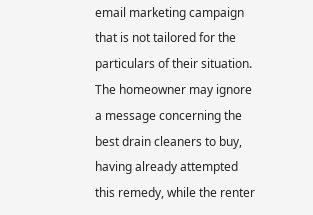email marketing campaign that is not tailored for the particulars of their situation. The homeowner may ignore a message concerning the best drain cleaners to buy, having already attempted this remedy, while the renter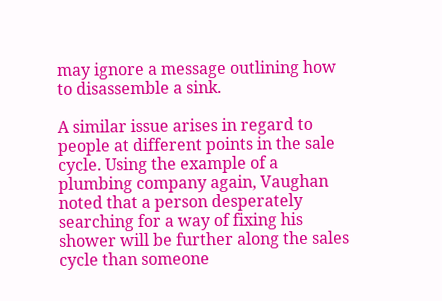may ignore a message outlining how to disassemble a sink.

A similar issue arises in regard to people at different points in the sale cycle. Using the example of a plumbing company again, Vaughan noted that a person desperately searching for a way of fixing his shower will be further along the sales cycle than someone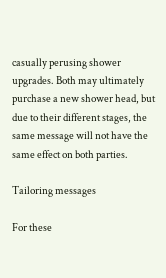casually perusing shower upgrades. Both may ultimately purchase a new shower head, but due to their different stages, the same message will not have the same effect on both parties.

Tailoring messages

For these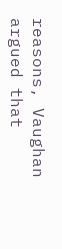reasons, Vaughan argued that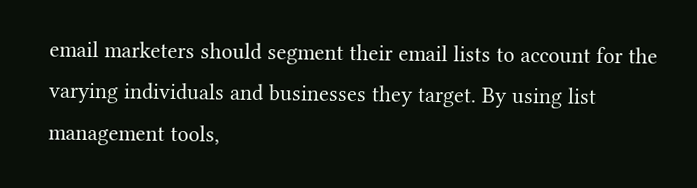email marketers should segment their email lists to account for the varying individuals and businesses they target. By using list management tools,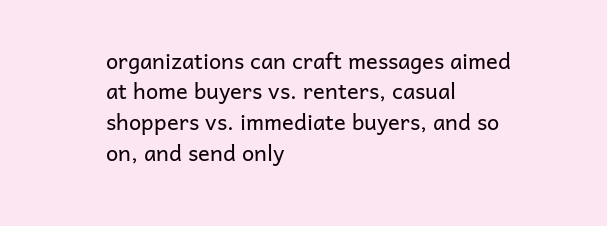organizations can craft messages aimed at home buyers vs. renters, casual shoppers vs. immediate buyers, and so on, and send only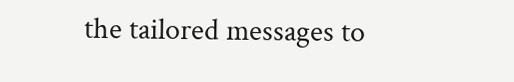the tailored messages to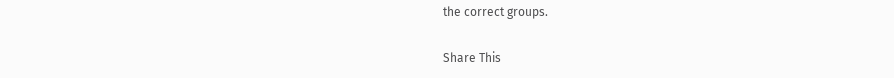the correct groups.

Share This